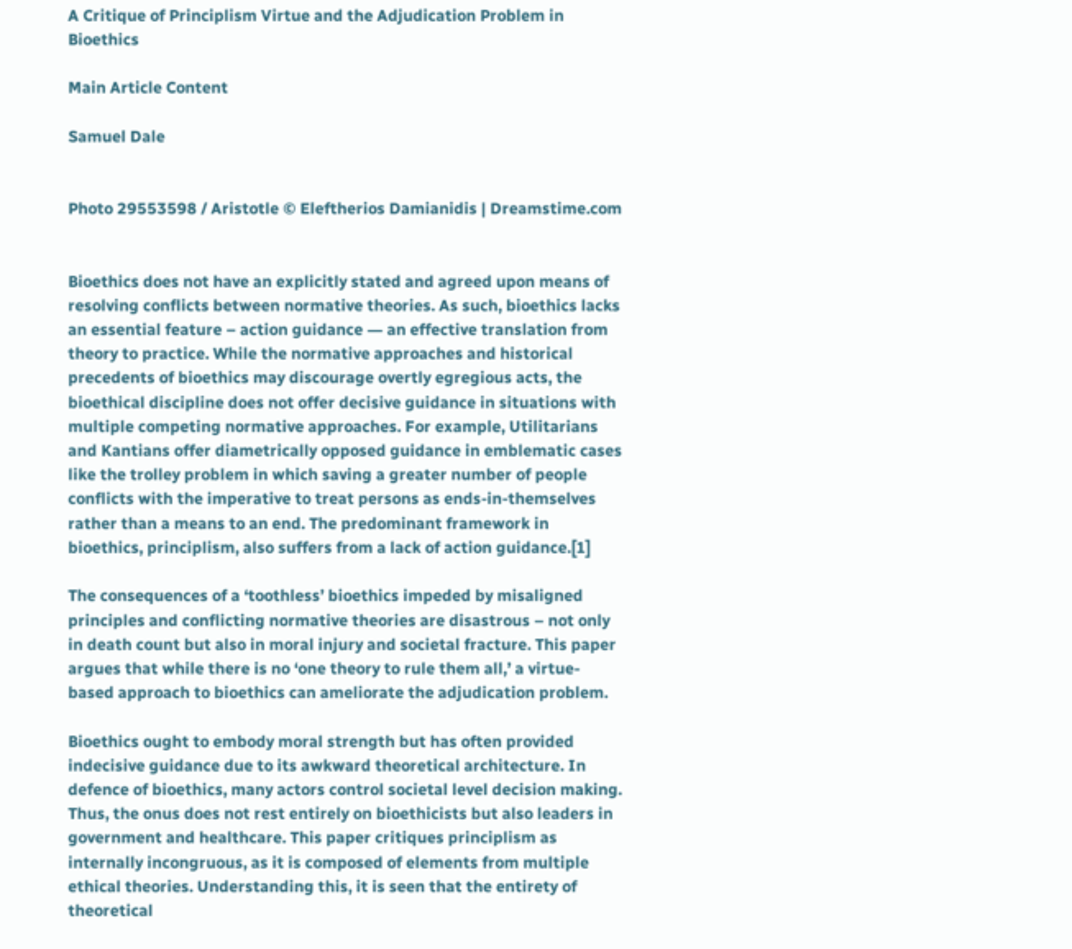A Critique of Principlism Virtue and the Adjudication Problem in Bioethics

Main Article Content

Samuel Dale


Photo 29553598 / Aristotle © Eleftherios Damianidis | Dreamstime.com


Bioethics does not have an explicitly stated and agreed upon means of resolving conflicts between normative theories. As such, bioethics lacks an essential feature – action guidance ― an effective translation from theory to practice. While the normative approaches and historical precedents of bioethics may discourage overtly egregious acts, the bioethical discipline does not offer decisive guidance in situations with multiple competing normative approaches. For example, Utilitarians and Kantians offer diametrically opposed guidance in emblematic cases like the trolley problem in which saving a greater number of people conflicts with the imperative to treat persons as ends-in-themselves rather than a means to an end. The predominant framework in bioethics, principlism, also suffers from a lack of action guidance.[1]

The consequences of a ‘toothless’ bioethics impeded by misaligned principles and conflicting normative theories are disastrous – not only in death count but also in moral injury and societal fracture. This paper argues that while there is no ‘one theory to rule them all,’ a virtue-based approach to bioethics can ameliorate the adjudication problem.

Bioethics ought to embody moral strength but has often provided indecisive guidance due to its awkward theoretical architecture. In defence of bioethics, many actors control societal level decision making. Thus, the onus does not rest entirely on bioethicists but also leaders in government and healthcare. This paper critiques principlism as internally incongruous, as it is composed of elements from multiple ethical theories. Understanding this, it is seen that the entirety of theoretical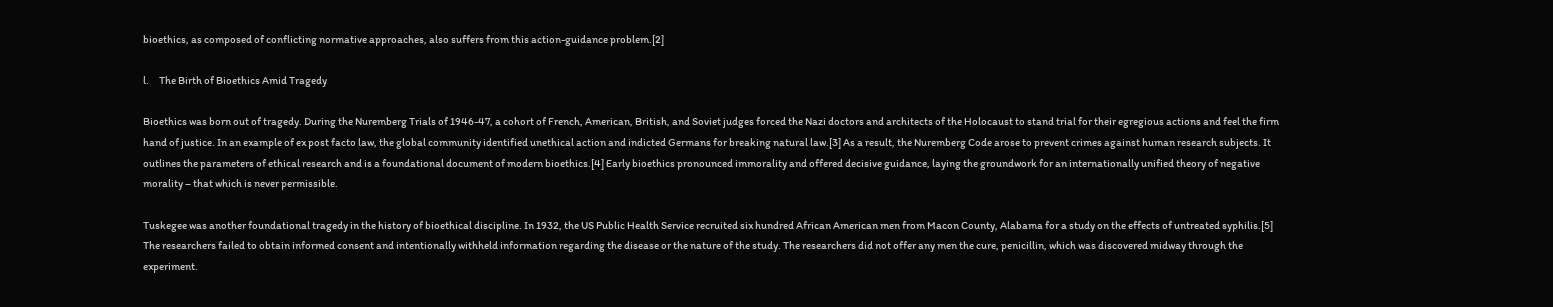bioethics, as composed of conflicting normative approaches, also suffers from this action-guidance problem.[2]

l.     The Birth of Bioethics Amid Tragedy

Bioethics was born out of tragedy. During the Nuremberg Trials of 1946-47, a cohort of French, American, British, and Soviet judges forced the Nazi doctors and architects of the Holocaust to stand trial for their egregious actions and feel the firm hand of justice. In an example of ex post facto law, the global community identified unethical action and indicted Germans for breaking natural law.[3] As a result, the Nuremberg Code arose to prevent crimes against human research subjects. It outlines the parameters of ethical research and is a foundational document of modern bioethics.[4] Early bioethics pronounced immorality and offered decisive guidance, laying the groundwork for an internationally unified theory of negative morality – that which is never permissible.

Tuskegee was another foundational tragedy in the history of bioethical discipline. In 1932, the US Public Health Service recruited six hundred African American men from Macon County, Alabama for a study on the effects of untreated syphilis.[5] The researchers failed to obtain informed consent and intentionally withheld information regarding the disease or the nature of the study. The researchers did not offer any men the cure, penicillin, which was discovered midway through the experiment.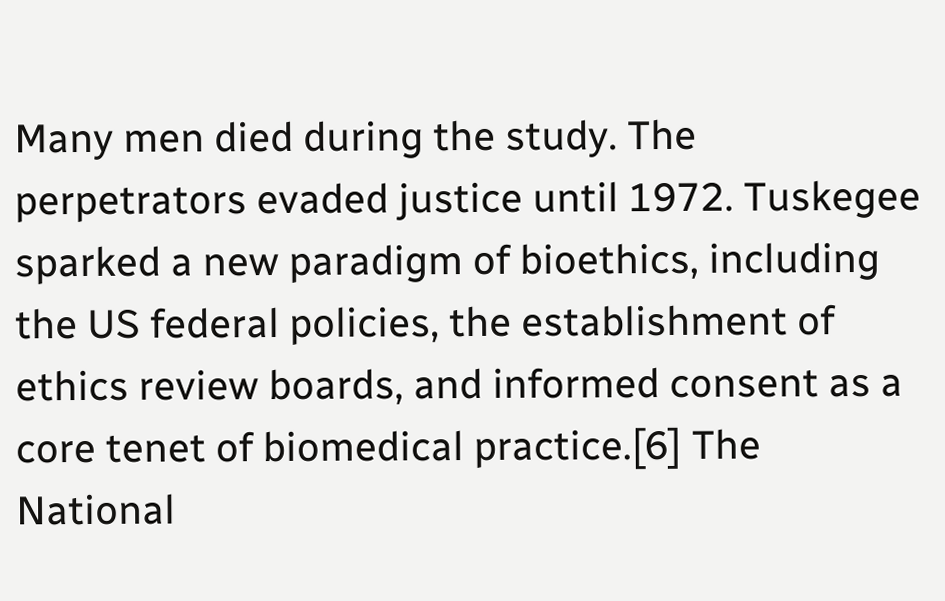Many men died during the study. The perpetrators evaded justice until 1972. Tuskegee sparked a new paradigm of bioethics, including the US federal policies, the establishment of ethics review boards, and informed consent as a core tenet of biomedical practice.[6] The National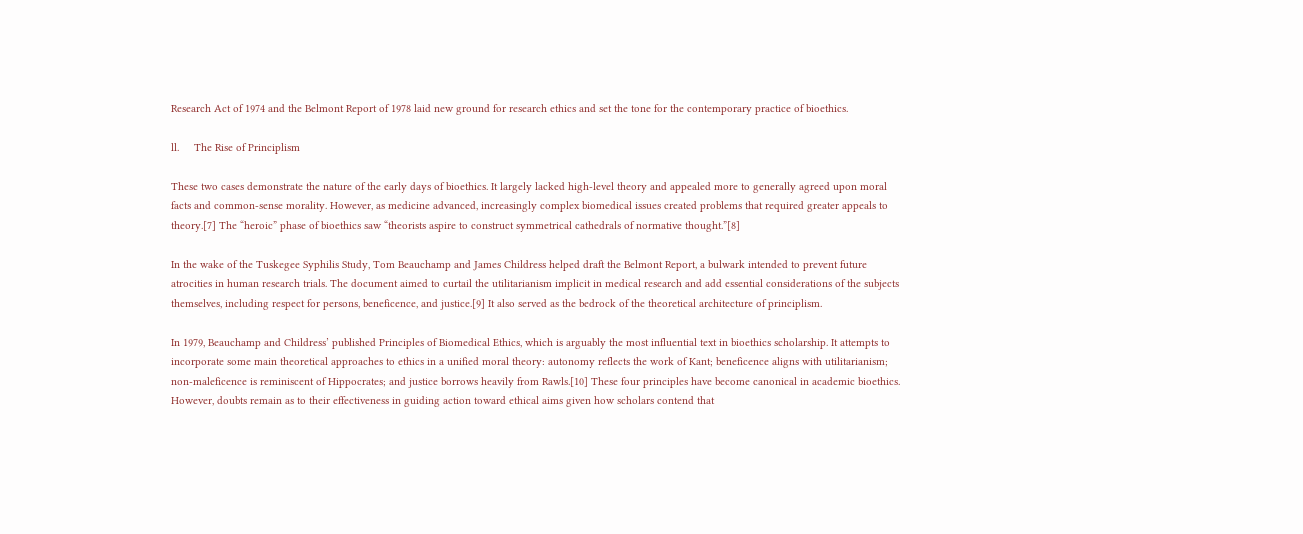Research Act of 1974 and the Belmont Report of 1978 laid new ground for research ethics and set the tone for the contemporary practice of bioethics.

ll.     The Rise of Principlism

These two cases demonstrate the nature of the early days of bioethics. It largely lacked high-level theory and appealed more to generally agreed upon moral facts and common-sense morality. However, as medicine advanced, increasingly complex biomedical issues created problems that required greater appeals to theory.[7] The “heroic” phase of bioethics saw “theorists aspire to construct symmetrical cathedrals of normative thought.”[8]

In the wake of the Tuskegee Syphilis Study, Tom Beauchamp and James Childress helped draft the Belmont Report, a bulwark intended to prevent future atrocities in human research trials. The document aimed to curtail the utilitarianism implicit in medical research and add essential considerations of the subjects themselves, including respect for persons, beneficence, and justice.[9] It also served as the bedrock of the theoretical architecture of principlism.

In 1979, Beauchamp and Childress’ published Principles of Biomedical Ethics, which is arguably the most influential text in bioethics scholarship. It attempts to incorporate some main theoretical approaches to ethics in a unified moral theory: autonomy reflects the work of Kant; beneficence aligns with utilitarianism; non-maleficence is reminiscent of Hippocrates; and justice borrows heavily from Rawls.[10] These four principles have become canonical in academic bioethics. However, doubts remain as to their effectiveness in guiding action toward ethical aims given how scholars contend that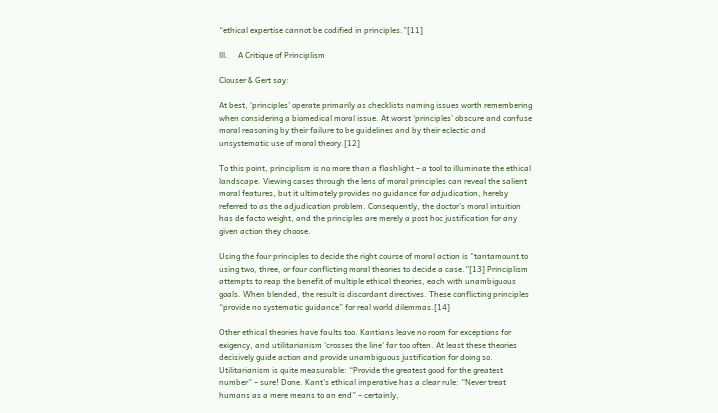“ethical expertise cannot be codified in principles.”[11]

lll.     A Critique of Principlism

Clouser & Gert say:

At best, ‘principles’ operate primarily as checklists naming issues worth remembering when considering a biomedical moral issue. At worst ‘principles’ obscure and confuse moral reasoning by their failure to be guidelines and by their eclectic and unsystematic use of moral theory.[12]

To this point, principlism is no more than a flashlight – a tool to illuminate the ethical landscape. Viewing cases through the lens of moral principles can reveal the salient moral features, but it ultimately provides no guidance for adjudication, hereby referred to as the adjudication problem. Consequently, the doctor’s moral intuition has de facto weight, and the principles are merely a post hoc justification for any given action they choose.

Using the four principles to decide the right course of moral action is “tantamount to using two, three, or four conflicting moral theories to decide a case.”[13] Principlism attempts to reap the benefit of multiple ethical theories, each with unambiguous goals. When blended, the result is discordant directives. These conflicting principles “provide no systematic guidance” for real world dilemmas.[14]

Other ethical theories have faults too. Kantians leave no room for exceptions for exigency, and utilitarianism ‘crosses the line’ far too often. At least these theories decisively guide action and provide unambiguous justification for doing so. Utilitarianism is quite measurable: “Provide the greatest good for the greatest number” – sure! Done. Kant’s ethical imperative has a clear rule: “Never treat humans as a mere means to an end” – certainly,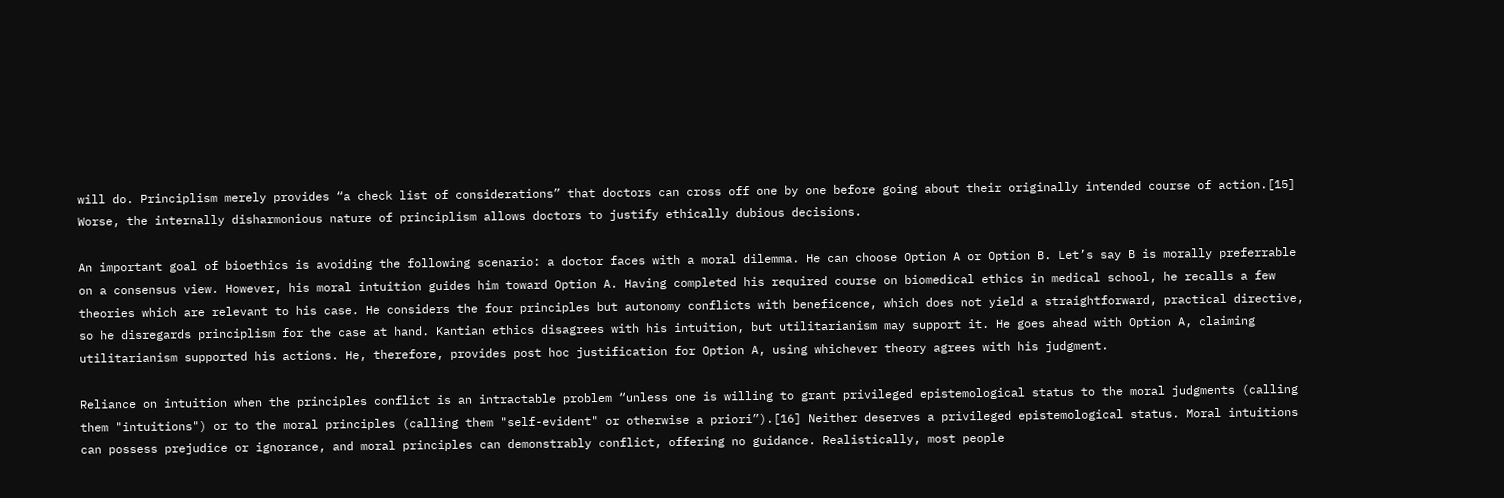will do. Principlism merely provides “a check list of considerations” that doctors can cross off one by one before going about their originally intended course of action.[15] Worse, the internally disharmonious nature of principlism allows doctors to justify ethically dubious decisions.

An important goal of bioethics is avoiding the following scenario: a doctor faces with a moral dilemma. He can choose Option A or Option B. Let’s say B is morally preferrable on a consensus view. However, his moral intuition guides him toward Option A. Having completed his required course on biomedical ethics in medical school, he recalls a few theories which are relevant to his case. He considers the four principles but autonomy conflicts with beneficence, which does not yield a straightforward, practical directive, so he disregards principlism for the case at hand. Kantian ethics disagrees with his intuition, but utilitarianism may support it. He goes ahead with Option A, claiming utilitarianism supported his actions. He, therefore, provides post hoc justification for Option A, using whichever theory agrees with his judgment.

Reliance on intuition when the principles conflict is an intractable problem “unless one is willing to grant privileged epistemological status to the moral judgments (calling them "intuitions") or to the moral principles (calling them "self-evident" or otherwise a priori”).[16] Neither deserves a privileged epistemological status. Moral intuitions can possess prejudice or ignorance, and moral principles can demonstrably conflict, offering no guidance. Realistically, most people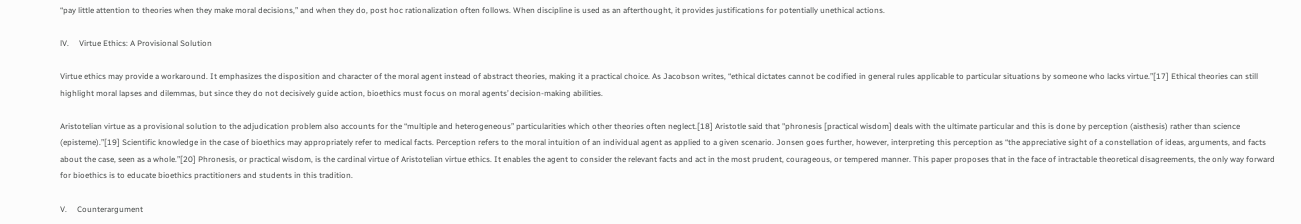“pay little attention to theories when they make moral decisions,” and when they do, post hoc rationalization often follows. When discipline is used as an afterthought, it provides justifications for potentially unethical actions.

lV.     Virtue Ethics: A Provisional Solution

Virtue ethics may provide a workaround. It emphasizes the disposition and character of the moral agent instead of abstract theories, making it a practical choice. As Jacobson writes, “ethical dictates cannot be codified in general rules applicable to particular situations by someone who lacks virtue.”[17] Ethical theories can still highlight moral lapses and dilemmas, but since they do not decisively guide action, bioethics must focus on moral agents’ decision-making abilities.

Aristotelian virtue as a provisional solution to the adjudication problem also accounts for the “multiple and heterogeneous” particularities which other theories often neglect.[18] Aristotle said that "phronesis [practical wisdom] deals with the ultimate particular and this is done by perception (aisthesis) rather than science (episteme).”[19] Scientific knowledge in the case of bioethics may appropriately refer to medical facts. Perception refers to the moral intuition of an individual agent as applied to a given scenario. Jonsen goes further, however, interpreting this perception as “the appreciative sight of a constellation of ideas, arguments, and facts about the case, seen as a whole.”[20] Phronesis, or practical wisdom, is the cardinal virtue of Aristotelian virtue ethics. It enables the agent to consider the relevant facts and act in the most prudent, courageous, or tempered manner. This paper proposes that in the face of intractable theoretical disagreements, the only way forward for bioethics is to educate bioethics practitioners and students in this tradition.

V.     Counterargument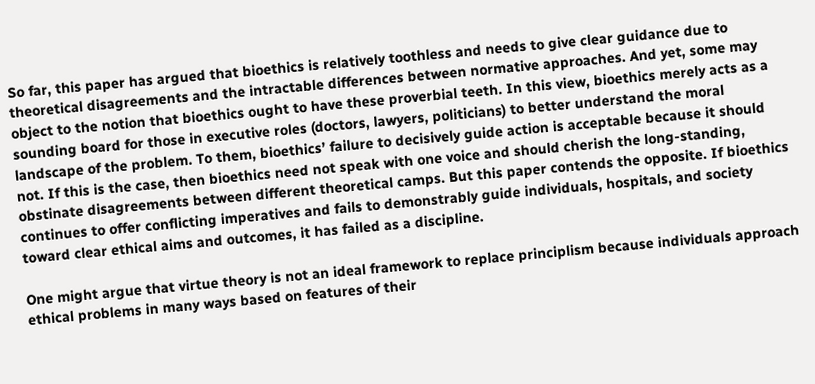So far, this paper has argued that bioethics is relatively toothless and needs to give clear guidance due to theoretical disagreements and the intractable differences between normative approaches. And yet, some may object to the notion that bioethics ought to have these proverbial teeth. In this view, bioethics merely acts as a sounding board for those in executive roles (doctors, lawyers, politicians) to better understand the moral landscape of the problem. To them, bioethics’ failure to decisively guide action is acceptable because it should not. If this is the case, then bioethics need not speak with one voice and should cherish the long-standing, obstinate disagreements between different theoretical camps. But this paper contends the opposite. If bioethics continues to offer conflicting imperatives and fails to demonstrably guide individuals, hospitals, and society toward clear ethical aims and outcomes, it has failed as a discipline.

One might argue that virtue theory is not an ideal framework to replace principlism because individuals approach ethical problems in many ways based on features of their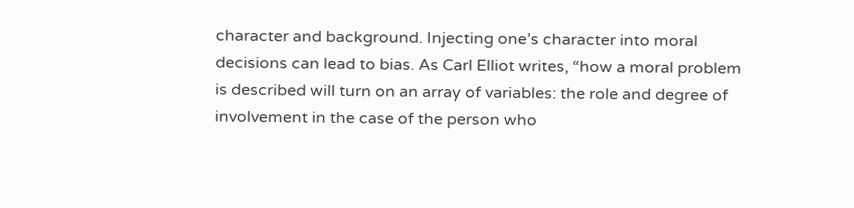character and background. Injecting one’s character into moral decisions can lead to bias. As Carl Elliot writes, “how a moral problem is described will turn on an array of variables: the role and degree of involvement in the case of the person who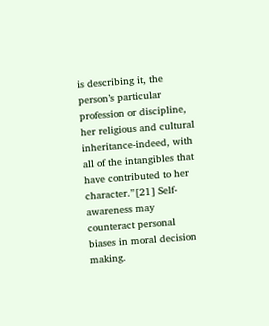is describing it, the person’s particular profession or discipline, her religious and cultural inheritance-indeed, with all of the intangibles that have contributed to her character.”[21] Self-awareness may counteract personal biases in moral decision making.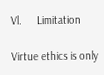Vl.     Limitation

Virtue ethics is only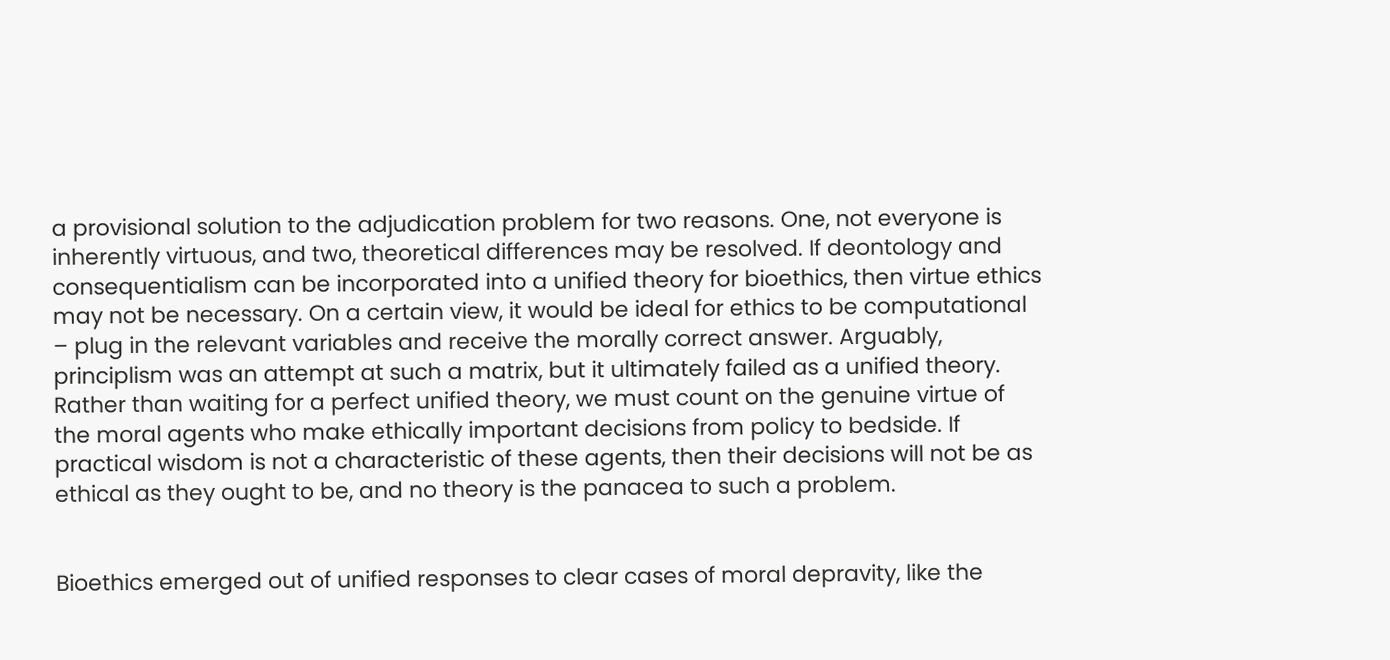a provisional solution to the adjudication problem for two reasons. One, not everyone is inherently virtuous, and two, theoretical differences may be resolved. If deontology and consequentialism can be incorporated into a unified theory for bioethics, then virtue ethics may not be necessary. On a certain view, it would be ideal for ethics to be computational – plug in the relevant variables and receive the morally correct answer. Arguably, principlism was an attempt at such a matrix, but it ultimately failed as a unified theory. Rather than waiting for a perfect unified theory, we must count on the genuine virtue of the moral agents who make ethically important decisions from policy to bedside. If practical wisdom is not a characteristic of these agents, then their decisions will not be as ethical as they ought to be, and no theory is the panacea to such a problem.


Bioethics emerged out of unified responses to clear cases of moral depravity, like the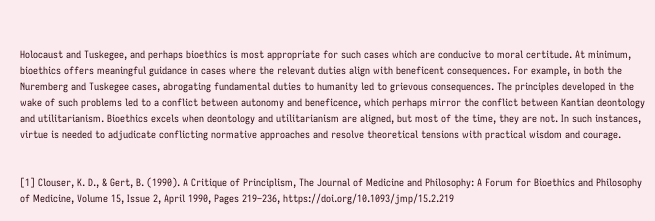Holocaust and Tuskegee, and perhaps bioethics is most appropriate for such cases which are conducive to moral certitude. At minimum, bioethics offers meaningful guidance in cases where the relevant duties align with beneficent consequences. For example, in both the Nuremberg and Tuskegee cases, abrogating fundamental duties to humanity led to grievous consequences. The principles developed in the wake of such problems led to a conflict between autonomy and beneficence, which perhaps mirror the conflict between Kantian deontology and utilitarianism. Bioethics excels when deontology and utilitarianism are aligned, but most of the time, they are not. In such instances, virtue is needed to adjudicate conflicting normative approaches and resolve theoretical tensions with practical wisdom and courage.


[1] Clouser, K. D., & Gert, B. (1990). A Critique of Principlism, The Journal of Medicine and Philosophy: A Forum for Bioethics and Philosophy of Medicine, Volume 15, Issue 2, April 1990, Pages 219–236, https://doi.org/10.1093/jmp/15.2.219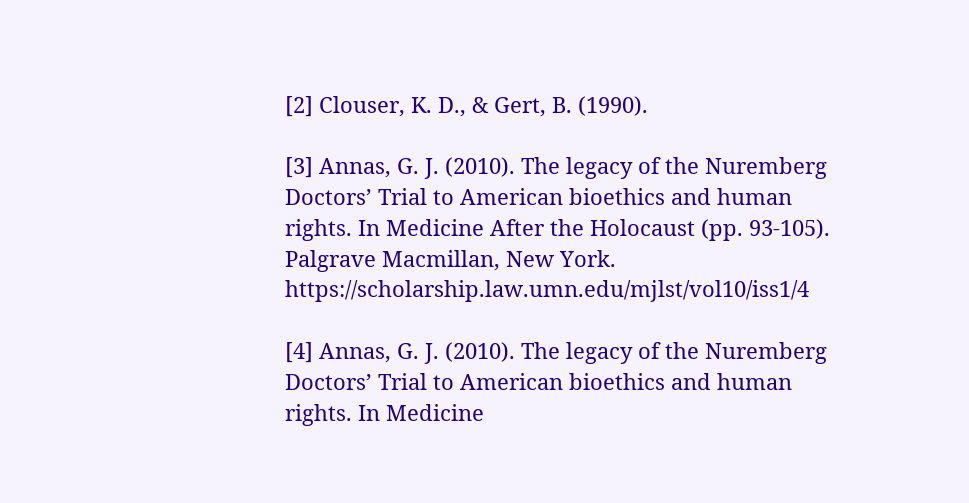[2] Clouser, K. D., & Gert, B. (1990).

[3] Annas, G. J. (2010). The legacy of the Nuremberg Doctors’ Trial to American bioethics and human rights. In Medicine After the Holocaust (pp. 93-105). Palgrave Macmillan, New York. https://scholarship.law.umn.edu/mjlst/vol10/iss1/4

[4] Annas, G. J. (2010). The legacy of the Nuremberg Doctors’ Trial to American bioethics and human rights. In Medicine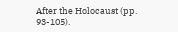After the Holocaust (pp. 93-105).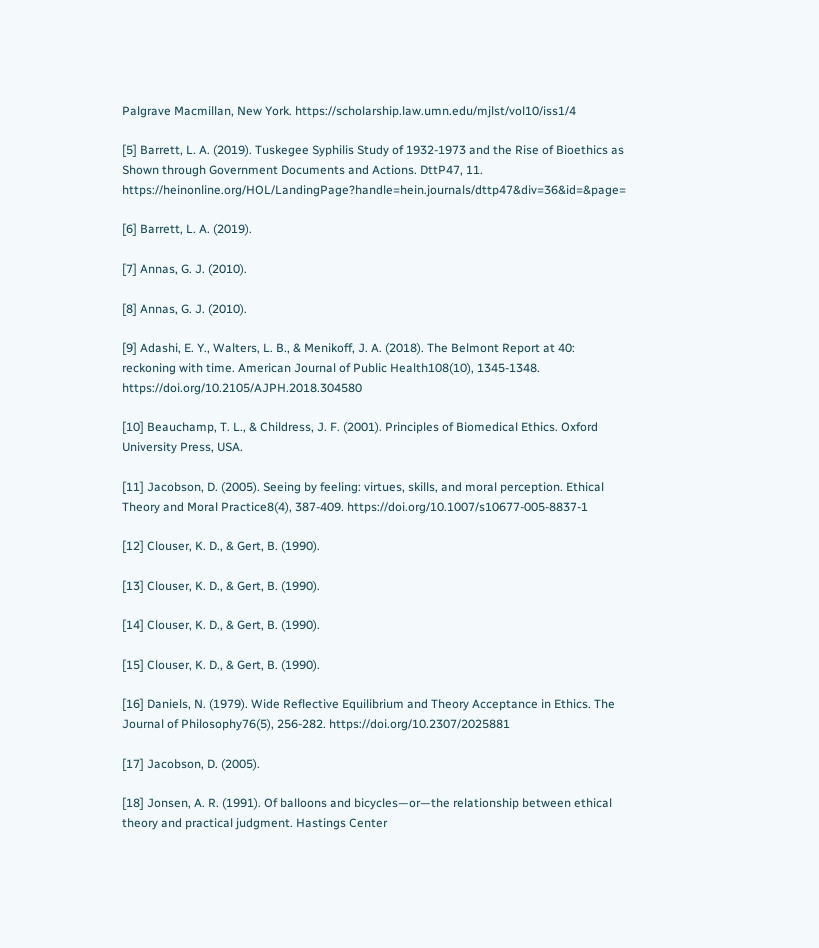Palgrave Macmillan, New York. https://scholarship.law.umn.edu/mjlst/vol10/iss1/4

[5] Barrett, L. A. (2019). Tuskegee Syphilis Study of 1932-1973 and the Rise of Bioethics as Shown through Government Documents and Actions. DttP47, 11. https://heinonline.org/HOL/LandingPage?handle=hein.journals/dttp47&div=36&id=&page=

[6] Barrett, L. A. (2019).

[7] Annas, G. J. (2010).

[8] Annas, G. J. (2010).

[9] Adashi, E. Y., Walters, L. B., & Menikoff, J. A. (2018). The Belmont Report at 40: reckoning with time. American Journal of Public Health108(10), 1345-1348. https://doi.org/10.2105/AJPH.2018.304580

[10] Beauchamp, T. L., & Childress, J. F. (2001). Principles of Biomedical Ethics. Oxford University Press, USA.

[11] Jacobson, D. (2005). Seeing by feeling: virtues, skills, and moral perception. Ethical Theory and Moral Practice8(4), 387-409. https://doi.org/10.1007/s10677-005-8837-1

[12] Clouser, K. D., & Gert, B. (1990).

[13] Clouser, K. D., & Gert, B. (1990).

[14] Clouser, K. D., & Gert, B. (1990).

[15] Clouser, K. D., & Gert, B. (1990).

[16] Daniels, N. (1979). Wide Reflective Equilibrium and Theory Acceptance in Ethics. The Journal of Philosophy76(5), 256-282. https://doi.org/10.2307/2025881

[17] Jacobson, D. (2005).

[18] Jonsen, A. R. (1991). Of balloons and bicycles—or—the relationship between ethical theory and practical judgment. Hastings Center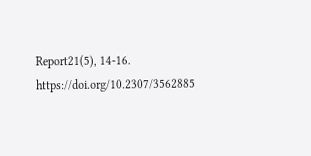Report21(5), 14-16. https://doi.org/10.2307/3562885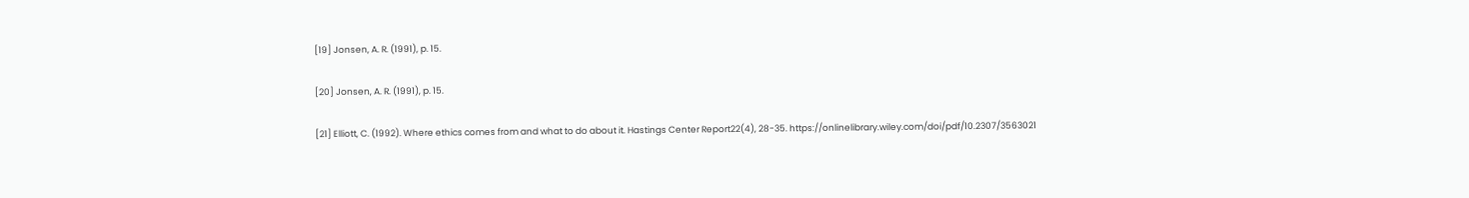[19] Jonsen, A. R. (1991), p. 15.

[20] Jonsen, A. R. (1991), p. 15.

[21] Elliott, C. (1992). Where ethics comes from and what to do about it. Hastings Center Report22(4), 28-35. https://onlinelibrary.wiley.com/doi/pdf/10.2307/3563021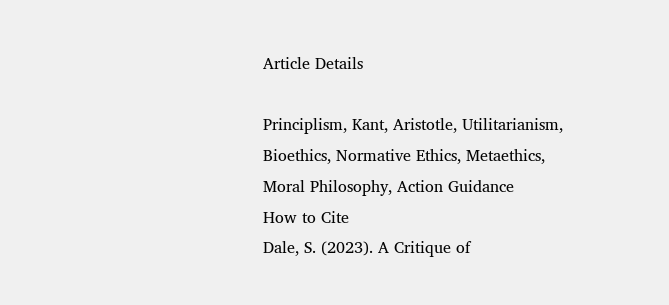Article Details

Principlism, Kant, Aristotle, Utilitarianism, Bioethics, Normative Ethics, Metaethics, Moral Philosophy, Action Guidance
How to Cite
Dale, S. (2023). A Critique of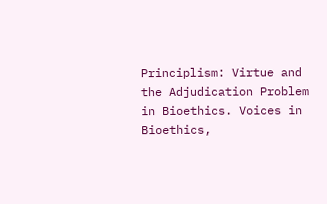Principlism: Virtue and the Adjudication Problem in Bioethics. Voices in Bioethics,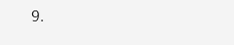9.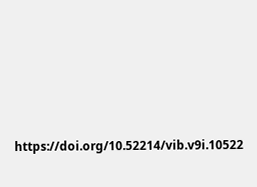https://doi.org/10.52214/vib.v9i.10522